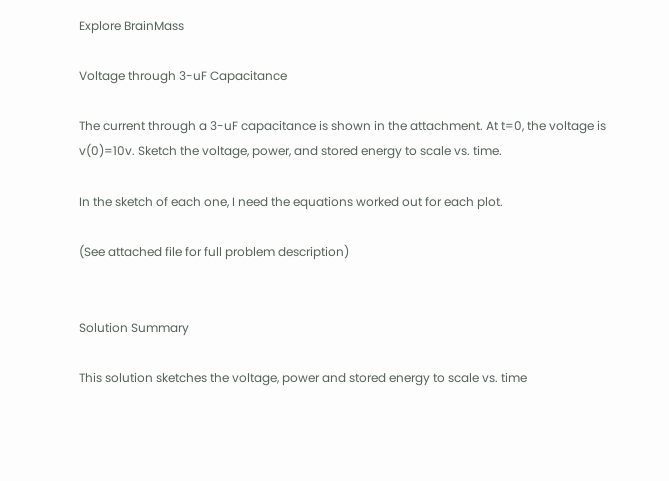Explore BrainMass

Voltage through 3-uF Capacitance

The current through a 3-uF capacitance is shown in the attachment. At t=0, the voltage is v(0)=10v. Sketch the voltage, power, and stored energy to scale vs. time.

In the sketch of each one, I need the equations worked out for each plot.

(See attached file for full problem description)


Solution Summary

This solution sketches the voltage, power and stored energy to scale vs. time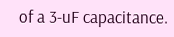of a 3-uF capacitance.